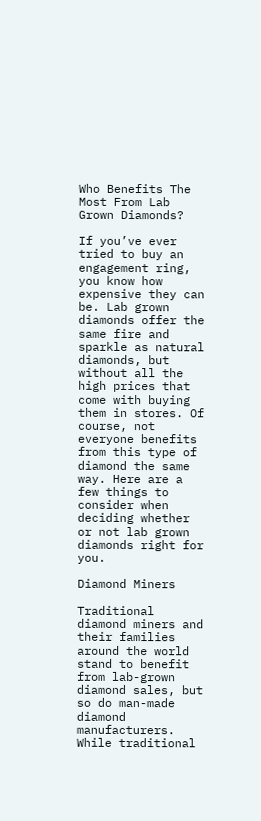Who Benefits The Most From Lab Grown Diamonds?

If you’ve ever tried to buy an engagement ring, you know how expensive they can be. Lab grown diamonds offer the same fire and sparkle as natural diamonds, but without all the high prices that come with buying them in stores. Of course, not everyone benefits from this type of diamond the same way. Here are a few things to consider when deciding whether or not lab grown diamonds right for you.

Diamond Miners

Traditional diamond miners and their families around the world stand to benefit from lab-grown diamond sales, but so do man-made diamond manufacturers. While traditional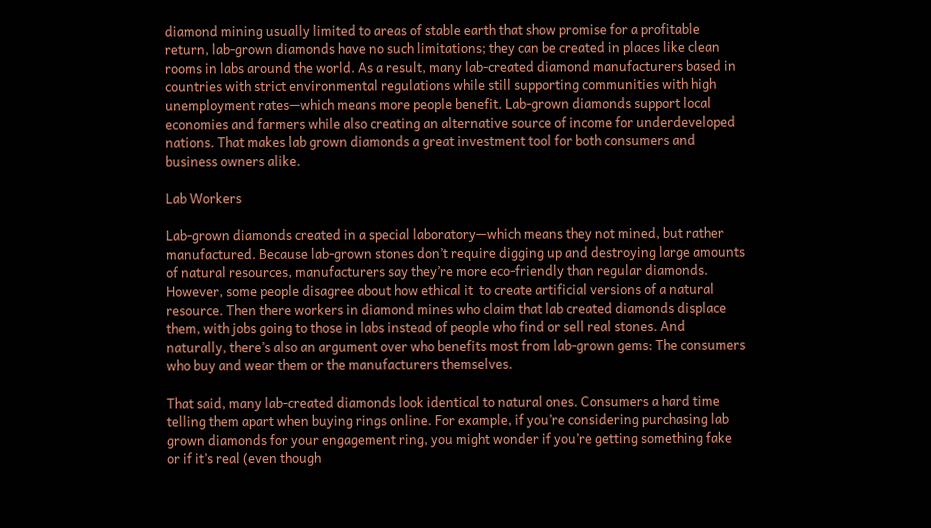diamond mining usually limited to areas of stable earth that show promise for a profitable return, lab-grown diamonds have no such limitations; they can be created in places like clean rooms in labs around the world. As a result, many lab-created diamond manufacturers based in countries with strict environmental regulations while still supporting communities with high unemployment rates—which means more people benefit. Lab-grown diamonds support local economies and farmers while also creating an alternative source of income for underdeveloped nations. That makes lab grown diamonds a great investment tool for both consumers and business owners alike.

Lab Workers

Lab-grown diamonds created in a special laboratory—which means they not mined, but rather manufactured. Because lab-grown stones don’t require digging up and destroying large amounts of natural resources, manufacturers say they’re more eco-friendly than regular diamonds. However, some people disagree about how ethical it  to create artificial versions of a natural resource. Then there workers in diamond mines who claim that lab created diamonds displace them, with jobs going to those in labs instead of people who find or sell real stones. And naturally, there’s also an argument over who benefits most from lab-grown gems: The consumers who buy and wear them or the manufacturers themselves.

That said, many lab-created diamonds look identical to natural ones. Consumers a hard time telling them apart when buying rings online. For example, if you’re considering purchasing lab grown diamonds for your engagement ring, you might wonder if you’re getting something fake or if it’s real (even though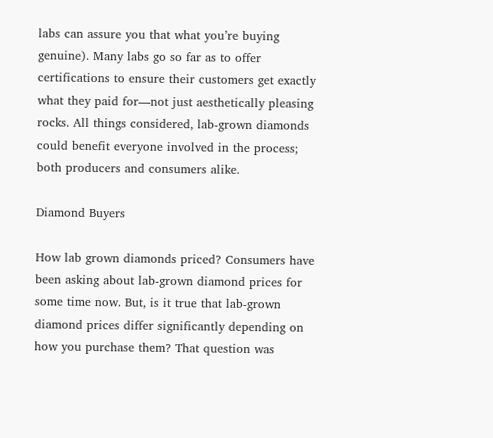labs can assure you that what you’re buying genuine). Many labs go so far as to offer certifications to ensure their customers get exactly what they paid for—not just aesthetically pleasing rocks. All things considered, lab-grown diamonds could benefit everyone involved in the process; both producers and consumers alike.

Diamond Buyers

How lab grown diamonds priced? Consumers have been asking about lab-grown diamond prices for some time now. But, is it true that lab-grown diamond prices differ significantly depending on how you purchase them? That question was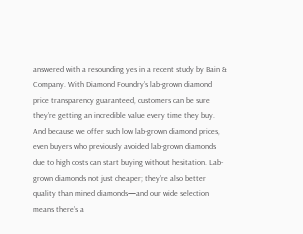answered with a resounding yes in a recent study by Bain & Company. With Diamond Foundry’s lab-grown diamond price transparency guaranteed, customers can be sure they’re getting an incredible value every time they buy. And because we offer such low lab-grown diamond prices, even buyers who previously avoided lab-grown diamonds due to high costs can start buying without hesitation. Lab-grown diamonds not just cheaper; they’re also better quality than mined diamonds—and our wide selection means there’s a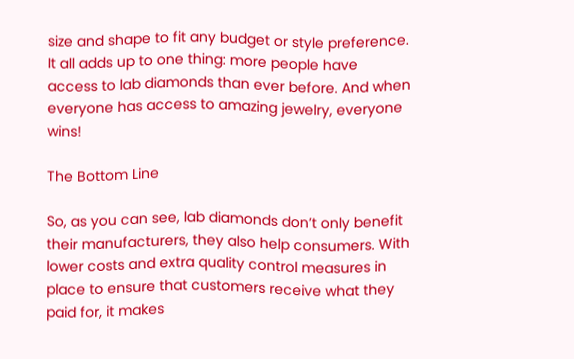size and shape to fit any budget or style preference. It all adds up to one thing: more people have access to lab diamonds than ever before. And when everyone has access to amazing jewelry, everyone wins!

The Bottom Line

So, as you can see, lab diamonds don’t only benefit their manufacturers, they also help consumers. With lower costs and extra quality control measures in place to ensure that customers receive what they paid for, it makes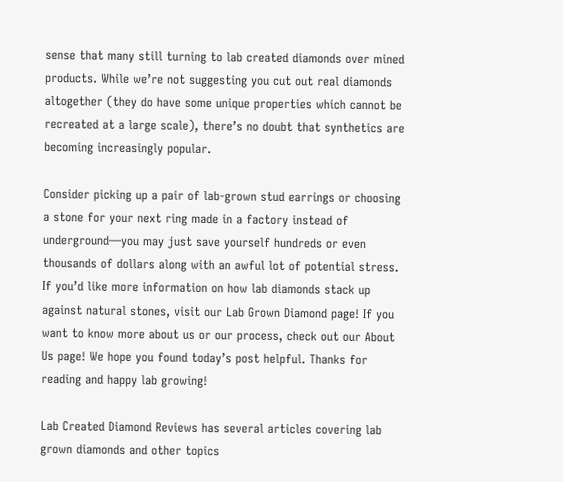sense that many still turning to lab created diamonds over mined products. While we’re not suggesting you cut out real diamonds altogether (they do have some unique properties which cannot be recreated at a large scale), there’s no doubt that synthetics are becoming increasingly popular.

Consider picking up a pair of lab-grown stud earrings or choosing a stone for your next ring made in a factory instead of underground—you may just save yourself hundreds or even thousands of dollars along with an awful lot of potential stress. If you’d like more information on how lab diamonds stack up against natural stones, visit our Lab Grown Diamond page! If you want to know more about us or our process, check out our About Us page! We hope you found today’s post helpful. Thanks for reading and happy lab growing!

Lab Created Diamond Reviews has several articles covering lab grown diamonds and other topics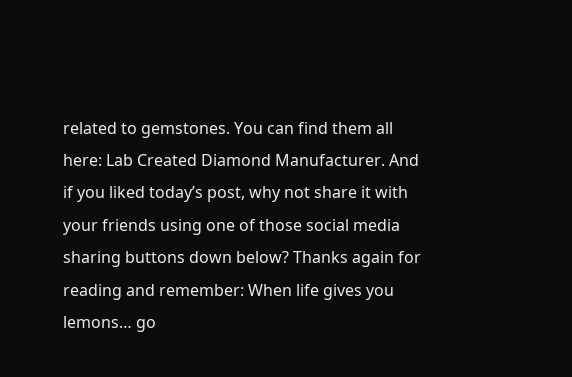related to gemstones. You can find them all here: Lab Created Diamond Manufacturer. And if you liked today’s post, why not share it with your friends using one of those social media sharing buttons down below? Thanks again for reading and remember: When life gives you lemons… go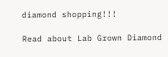diamond shopping!!!

Read about Lab Grown Diamond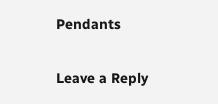Pendants

Leave a Reply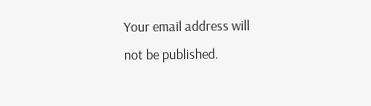Your email address will not be published.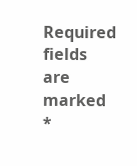Required fields are marked *